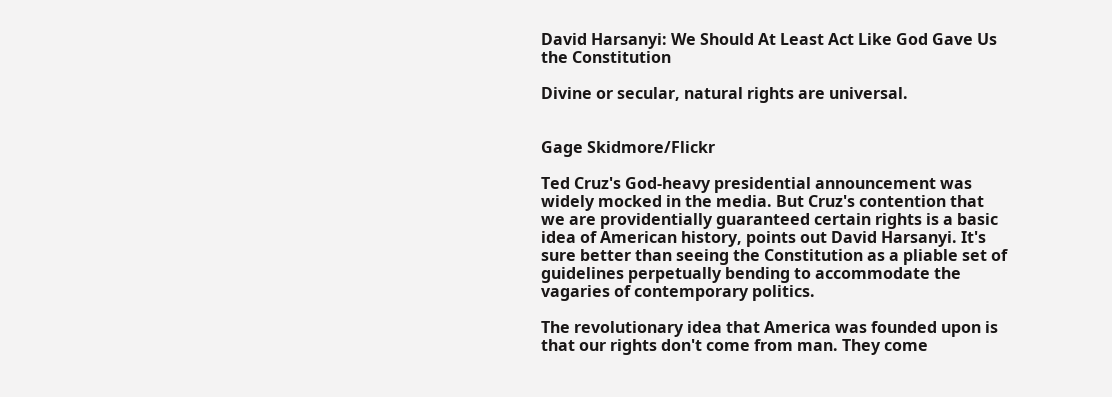David Harsanyi: We Should At Least Act Like God Gave Us the Constitution

Divine or secular, natural rights are universal.


Gage Skidmore/Flickr

Ted Cruz's God-heavy presidential announcement was widely mocked in the media. But Cruz's contention that we are providentially guaranteed certain rights is a basic idea of American history, points out David Harsanyi. It's sure better than seeing the Constitution as a pliable set of guidelines perpetually bending to accommodate the vagaries of contemporary politics.

The revolutionary idea that America was founded upon is that our rights don't come from man. They come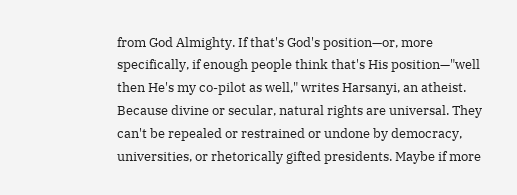from God Almighty. If that's God's position—or, more specifically, if enough people think that's His position—"well then He's my co-pilot as well," writes Harsanyi, an atheist. Because divine or secular, natural rights are universal. They can't be repealed or restrained or undone by democracy, universities, or rhetorically gifted presidents. Maybe if more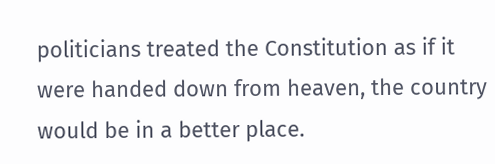politicians treated the Constitution as if it were handed down from heaven, the country would be in a better place.